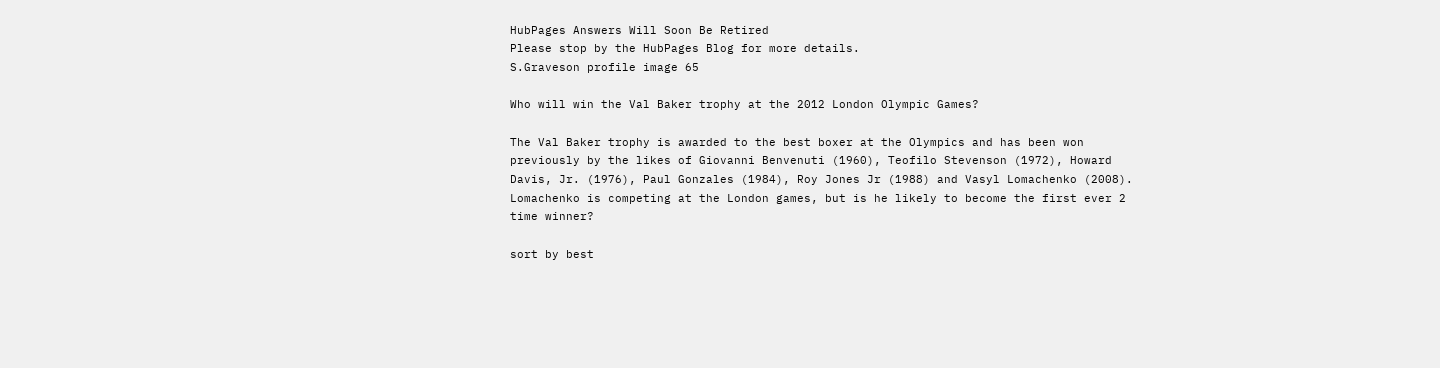HubPages Answers Will Soon Be Retired
Please stop by the HubPages Blog for more details.
S.Graveson profile image 65

Who will win the Val Baker trophy at the 2012 London Olympic Games?

The Val Baker trophy is awarded to the best boxer at the Olympics and has been won previously by the likes of Giovanni Benvenuti (1960), Teofilo Stevenson (1972), Howard Davis, Jr. (1976), Paul Gonzales (1984), Roy Jones Jr (1988) and Vasyl Lomachenko (2008). Lomachenko is competing at the London games, but is he likely to become the first ever 2 time winner?

sort by best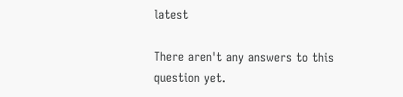latest

There aren't any answers to this question yet.